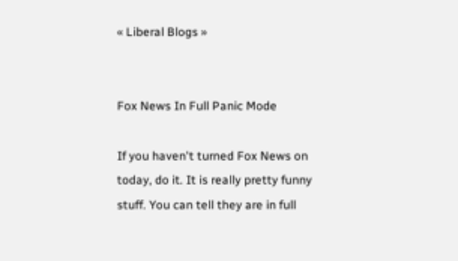« Liberal Blogs »


Fox News In Full Panic Mode

If you haven't turned Fox News on today, do it. It is really pretty funny stuff. You can tell they are in full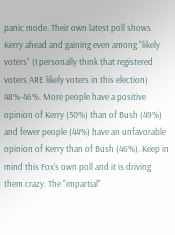panic mode. Their own latest poll shows Kerry ahead and gaining even among "likely voters" (I personally think that registered voters ARE likely voters in this election) 48%-46%. More people have a positive opinion of Kerry (50%) than of Bush (49%) and fewer people (44%) have an unfavorable opinion of Kerry than of Bush (46%). Keep in mind this Fox's own poll and it is driving them crazy. The "impartial"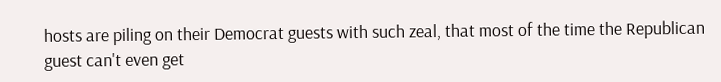hosts are piling on their Democrat guests with such zeal, that most of the time the Republican guest can't even get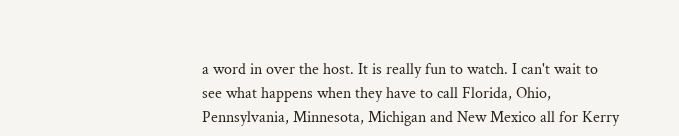a word in over the host. It is really fun to watch. I can't wait to see what happens when they have to call Florida, Ohio, Pennsylvania, Minnesota, Michigan and New Mexico all for Kerry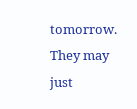tomorrow. They may just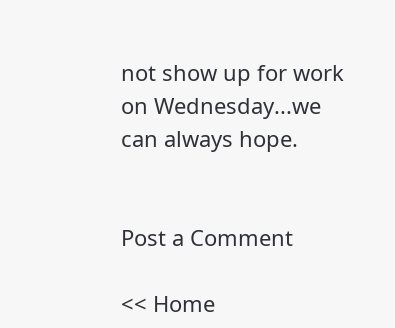not show up for work on Wednesday...we can always hope.


Post a Comment

<< Home